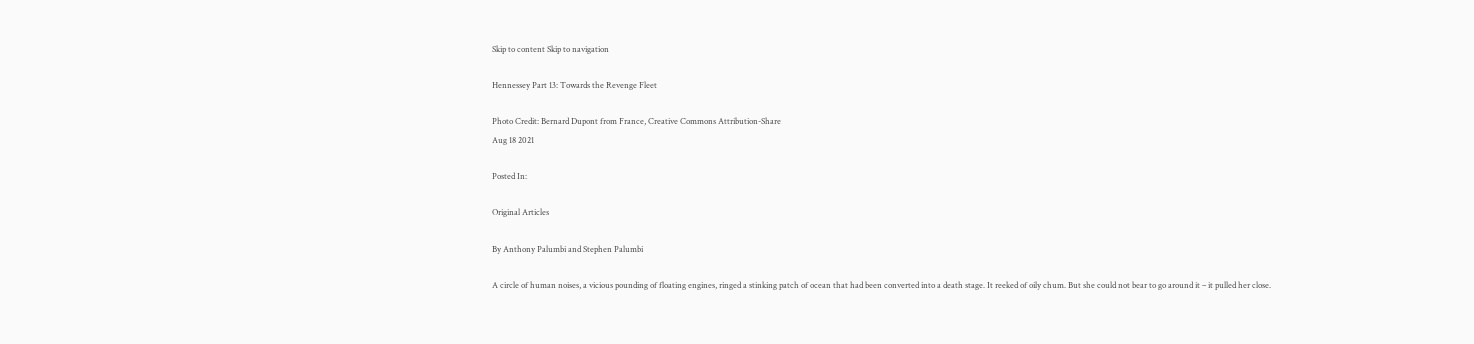Skip to content Skip to navigation

Hennessey Part 13: Towards the Revenge Fleet

Photo Credit: Bernard Dupont from France, Creative Commons Attribution-Share
Aug 18 2021

Posted In:

Original Articles

By Anthony Palumbi and Stephen Palumbi

A circle of human noises, a vicious pounding of floating engines, ringed a stinking patch of ocean that had been converted into a death stage. It reeked of oily chum. But she could not bear to go around it – it pulled her close.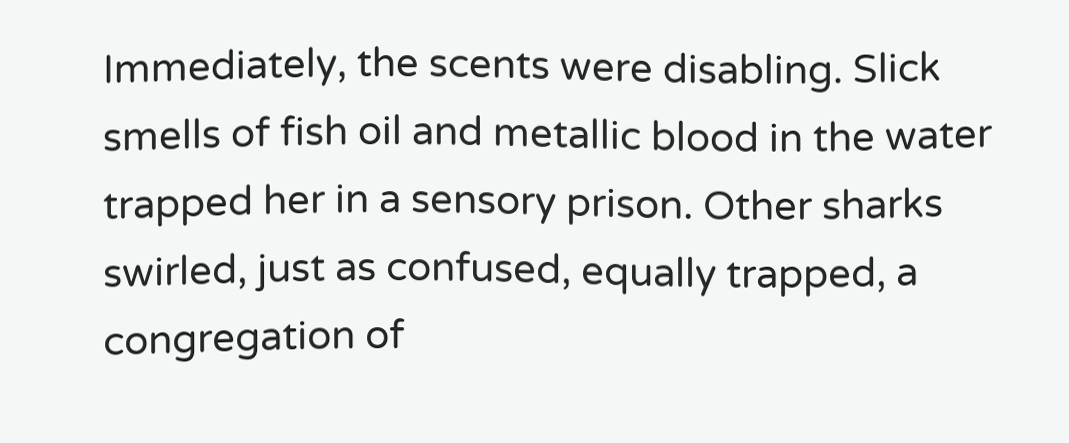Immediately, the scents were disabling. Slick smells of fish oil and metallic blood in the water trapped her in a sensory prison. Other sharks swirled, just as confused, equally trapped, a congregation of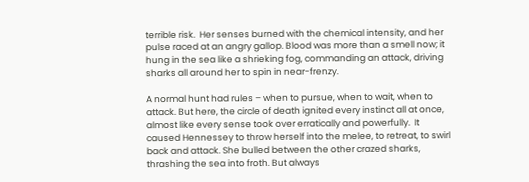terrible risk.  Her senses burned with the chemical intensity, and her pulse raced at an angry gallop. Blood was more than a smell now; it hung in the sea like a shrieking fog, commanding an attack, driving sharks all around her to spin in near-frenzy.

A normal hunt had rules – when to pursue, when to wait, when to attack. But here, the circle of death ignited every instinct all at once, almost like every sense took over erratically and powerfully.  It caused Hennessey to throw herself into the melee, to retreat, to swirl back and attack. She bulled between the other crazed sharks, thrashing the sea into froth. But always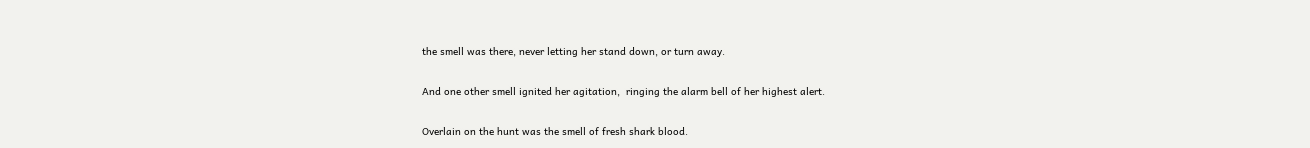the smell was there, never letting her stand down, or turn away.

And one other smell ignited her agitation,  ringing the alarm bell of her highest alert.

Overlain on the hunt was the smell of fresh shark blood.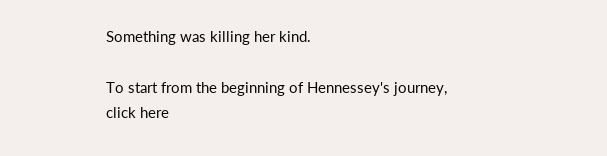Something was killing her kind.

To start from the beginning of Hennessey's journey, click here